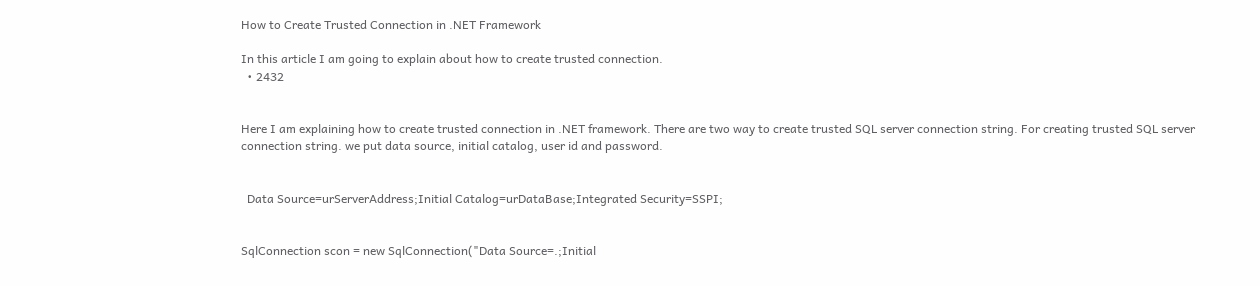How to Create Trusted Connection in .NET Framework

In this article I am going to explain about how to create trusted connection.
  • 2432


Here I am explaining how to create trusted connection in .NET framework. There are two way to create trusted SQL server connection string. For creating trusted SQL server connection string. we put data source, initial catalog, user id and password.


  Data Source=urServerAddress;Initial Catalog=urDataBase;Integrated Security=SSPI;


SqlConnection scon = new SqlConnection("Data Source=.;Initial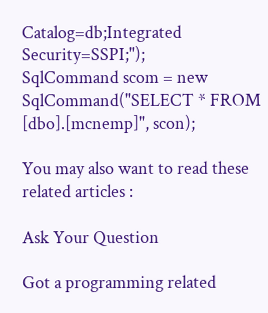Catalog=db;Integrated Security=SSPI;");
SqlCommand scom = new SqlCommand("SELECT * FROM [dbo].[mcnemp]", scon);

You may also want to read these related articles :

Ask Your Question

Got a programming related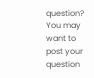question? You may want to post your question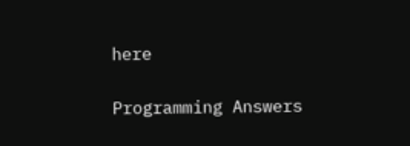here

Programming Answers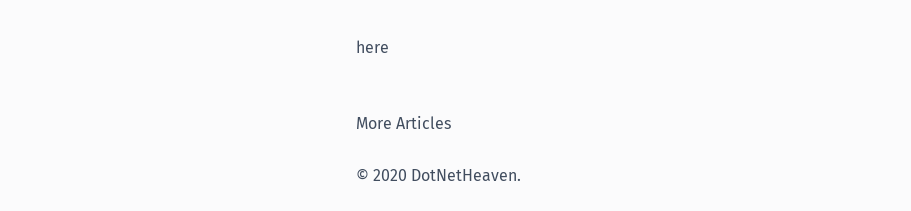here


More Articles

© 2020 DotNetHeaven.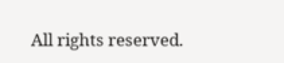All rights reserved.